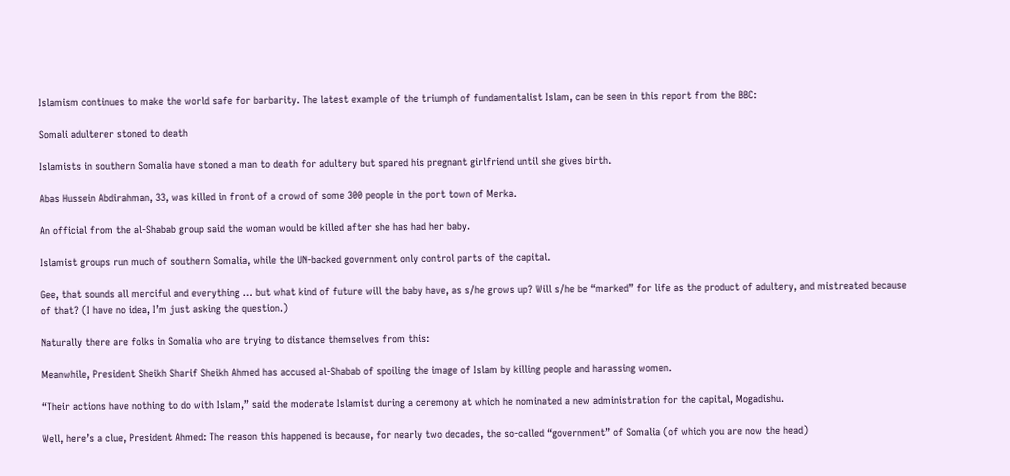Islamism continues to make the world safe for barbarity. The latest example of the triumph of fundamentalist Islam, can be seen in this report from the BBC:

Somali adulterer stoned to death

Islamists in southern Somalia have stoned a man to death for adultery but spared his pregnant girlfriend until she gives birth.

Abas Hussein Abdirahman, 33, was killed in front of a crowd of some 300 people in the port town of Merka.

An official from the al-Shabab group said the woman would be killed after she has had her baby.

Islamist groups run much of southern Somalia, while the UN-backed government only control parts of the capital.

Gee, that sounds all merciful and everything … but what kind of future will the baby have, as s/he grows up? Will s/he be “marked” for life as the product of adultery, and mistreated because of that? (I have no idea, I’m just asking the question.)

Naturally there are folks in Somalia who are trying to distance themselves from this:

Meanwhile, President Sheikh Sharif Sheikh Ahmed has accused al-Shabab of spoiling the image of Islam by killing people and harassing women.

“Their actions have nothing to do with Islam,” said the moderate Islamist during a ceremony at which he nominated a new administration for the capital, Mogadishu.

Well, here’s a clue, President Ahmed: The reason this happened is because, for nearly two decades, the so-called “government” of Somalia (of which you are now the head)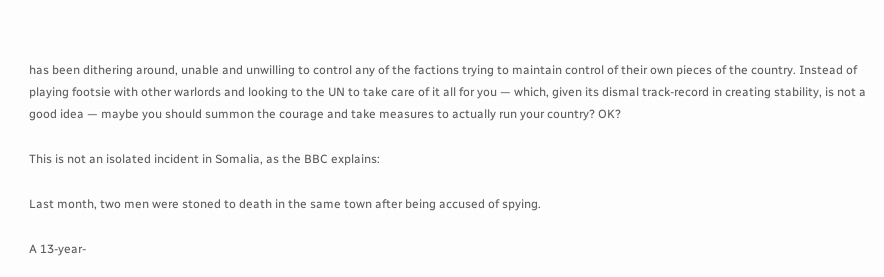has been dithering around, unable and unwilling to control any of the factions trying to maintain control of their own pieces of the country. Instead of playing footsie with other warlords and looking to the UN to take care of it all for you — which, given its dismal track-record in creating stability, is not a good idea — maybe you should summon the courage and take measures to actually run your country? OK?

This is not an isolated incident in Somalia, as the BBC explains:

Last month, two men were stoned to death in the same town after being accused of spying.

A 13-year-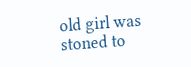old girl was stoned to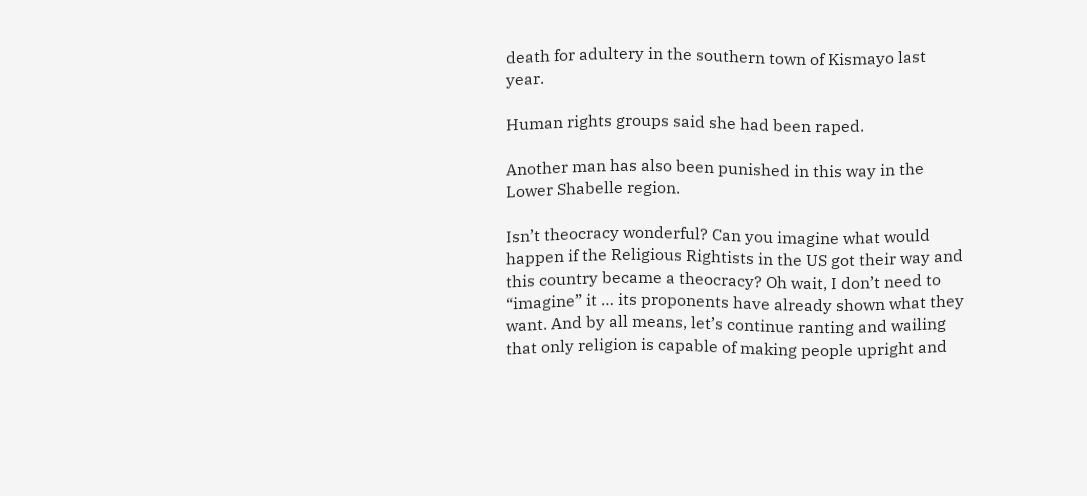death for adultery in the southern town of Kismayo last year.

Human rights groups said she had been raped.

Another man has also been punished in this way in the Lower Shabelle region.

Isn’t theocracy wonderful? Can you imagine what would happen if the Religious Rightists in the US got their way and this country became a theocracy? Oh wait, I don’t need to “imagine” it … its proponents have already shown what they want. And by all means, let’s continue ranting and wailing that only religion is capable of making people upright and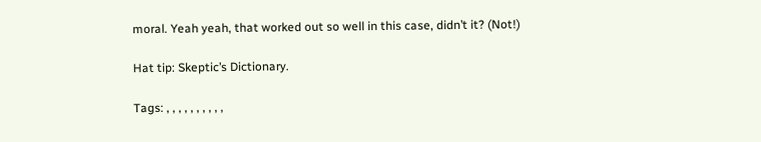moral. Yeah yeah, that worked out so well in this case, didn’t it? (Not!)

Hat tip: Skeptic’s Dictionary.

Tags: , , , , , , , , , ,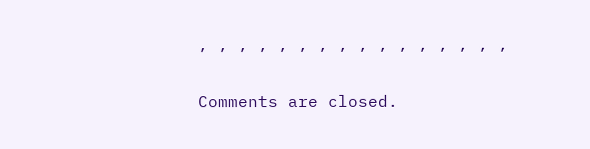, , , , , , , , , , , , , , , ,

Comments are closed.